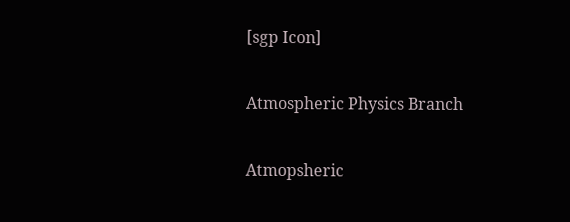[sgp Icon]

Atmospheric Physics Branch

Atmopsheric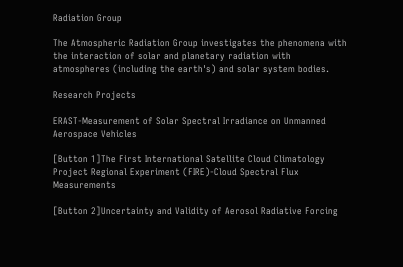Radiation Group

The Atmospheric Radiation Group investigates the phenomena with the interaction of solar and planetary radiation with atmospheres (including the earth's) and solar system bodies.

Research Projects

ERAST-Measurement of Solar Spectral Irradiance on Unmanned Aerospace Vehicles

[Button 1]The First International Satellite Cloud Climatology Project Regional Experiment (FIRE)-Cloud Spectral Flux Measurements

[Button 2]Uncertainty and Validity of Aerosol Radiative Forcing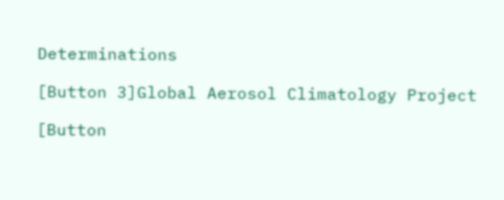Determinations

[Button 3]Global Aerosol Climatology Project

[Button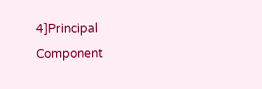4]Principal Component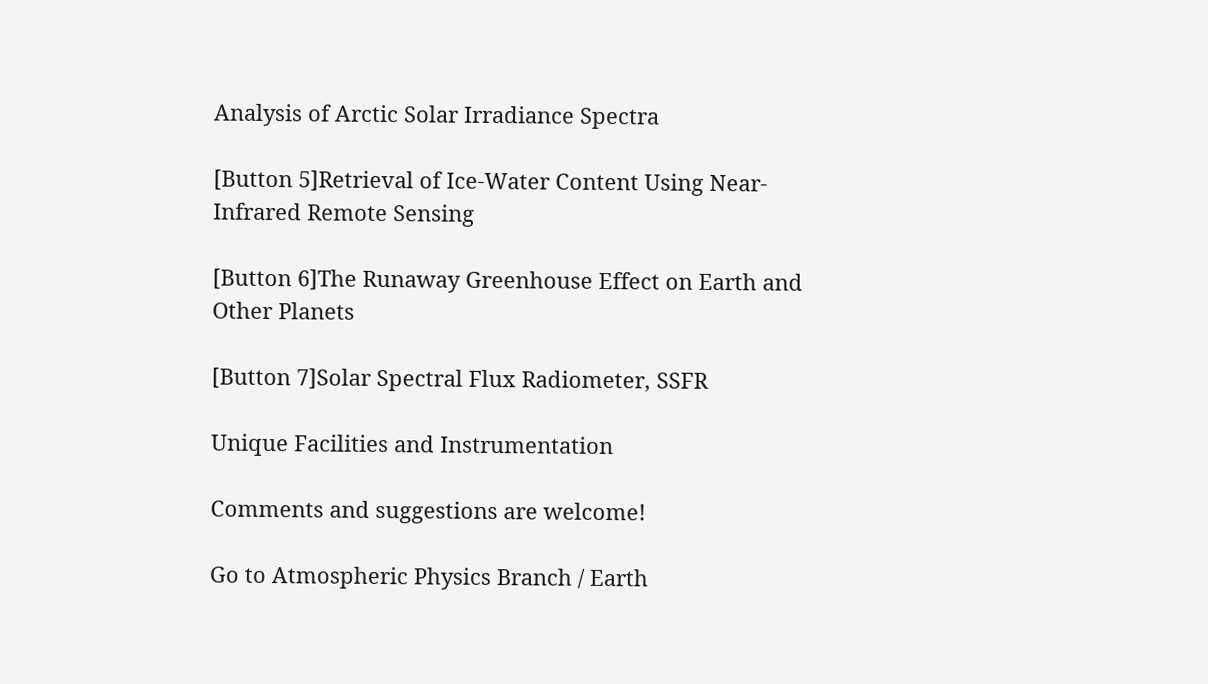Analysis of Arctic Solar Irradiance Spectra

[Button 5]Retrieval of Ice-Water Content Using Near-Infrared Remote Sensing

[Button 6]The Runaway Greenhouse Effect on Earth and Other Planets

[Button 7]Solar Spectral Flux Radiometer, SSFR

Unique Facilities and Instrumentation

Comments and suggestions are welcome!

Go to Atmospheric Physics Branch / Earth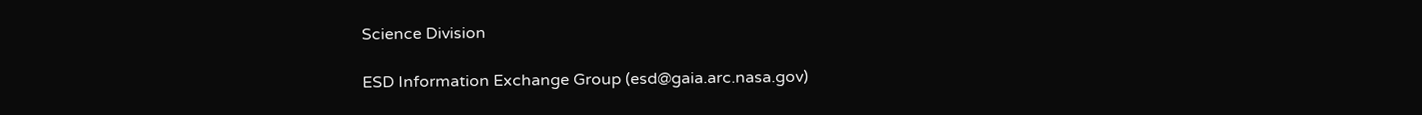Science Division

ESD Information Exchange Group (esd@gaia.arc.nasa.gov)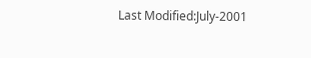Last Modified:July-2001